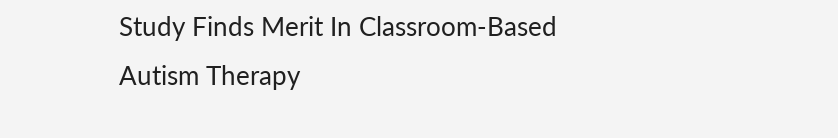Study Finds Merit In Classroom-Based Autism Therapy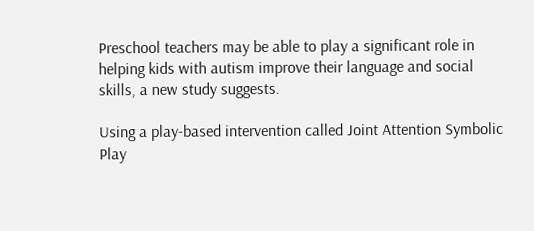Preschool teachers may be able to play a significant role in helping kids with autism improve their language and social skills, a new study suggests.

Using a play-based intervention called Joint Attention Symbolic Play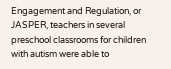Engagement and Regulation, or JASPER, teachers in several preschool classrooms for children with autism were able to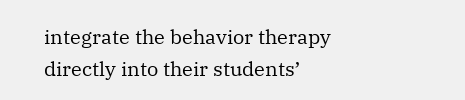integrate the behavior therapy directly into their students’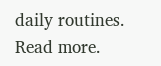daily routines. Read more.